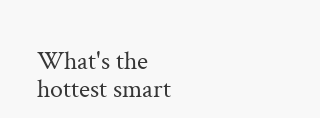What's the hottest smart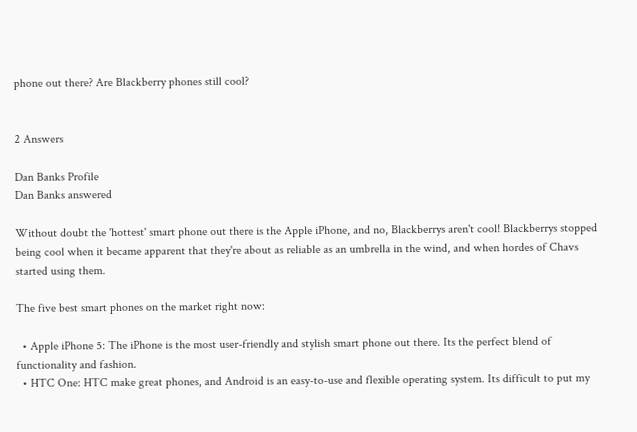phone out there? Are Blackberry phones still cool?


2 Answers

Dan Banks Profile
Dan Banks answered

Without doubt the 'hottest' smart phone out there is the Apple iPhone, and no, Blackberrys aren't cool! Blackberrys stopped being cool when it became apparent that they're about as reliable as an umbrella in the wind, and when hordes of Chavs started using them.

The five best smart phones on the market right now:

  • Apple iPhone 5: The iPhone is the most user-friendly and stylish smart phone out there. Its the perfect blend of functionality and fashion.
  • HTC One: HTC make great phones, and Android is an easy-to-use and flexible operating system. Its difficult to put my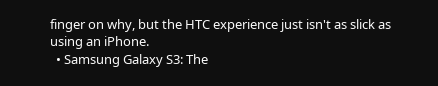finger on why, but the HTC experience just isn't as slick as using an iPhone.
  • Samsung Galaxy S3: The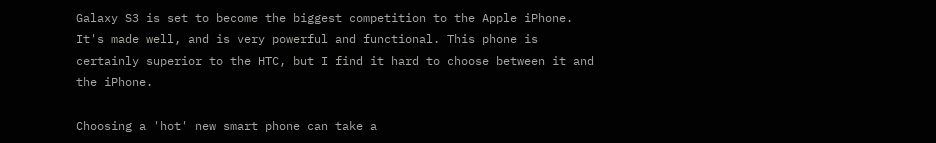Galaxy S3 is set to become the biggest competition to the Apple iPhone. It's made well, and is very powerful and functional. This phone is certainly superior to the HTC, but I find it hard to choose between it and the iPhone.

Choosing a 'hot' new smart phone can take a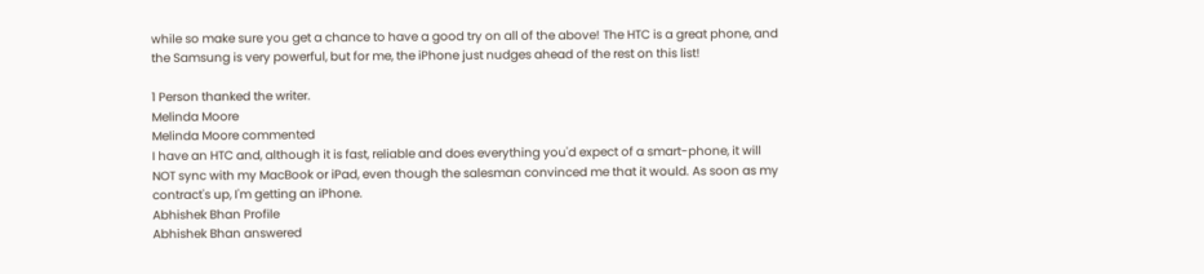while so make sure you get a chance to have a good try on all of the above! The HTC is a great phone, and the Samsung is very powerful, but for me, the iPhone just nudges ahead of the rest on this list!

1 Person thanked the writer.
Melinda Moore
Melinda Moore commented
I have an HTC and, although it is fast, reliable and does everything you'd expect of a smart-phone, it will NOT sync with my MacBook or iPad, even though the salesman convinced me that it would. As soon as my contract's up, I'm getting an iPhone.
Abhishek Bhan Profile
Abhishek Bhan answered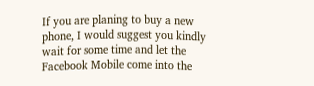If you are planing to buy a new phone, I would suggest you kindly wait for some time and let the Facebook Mobile come into the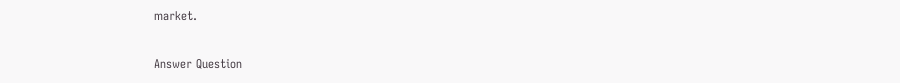market.

Answer Question